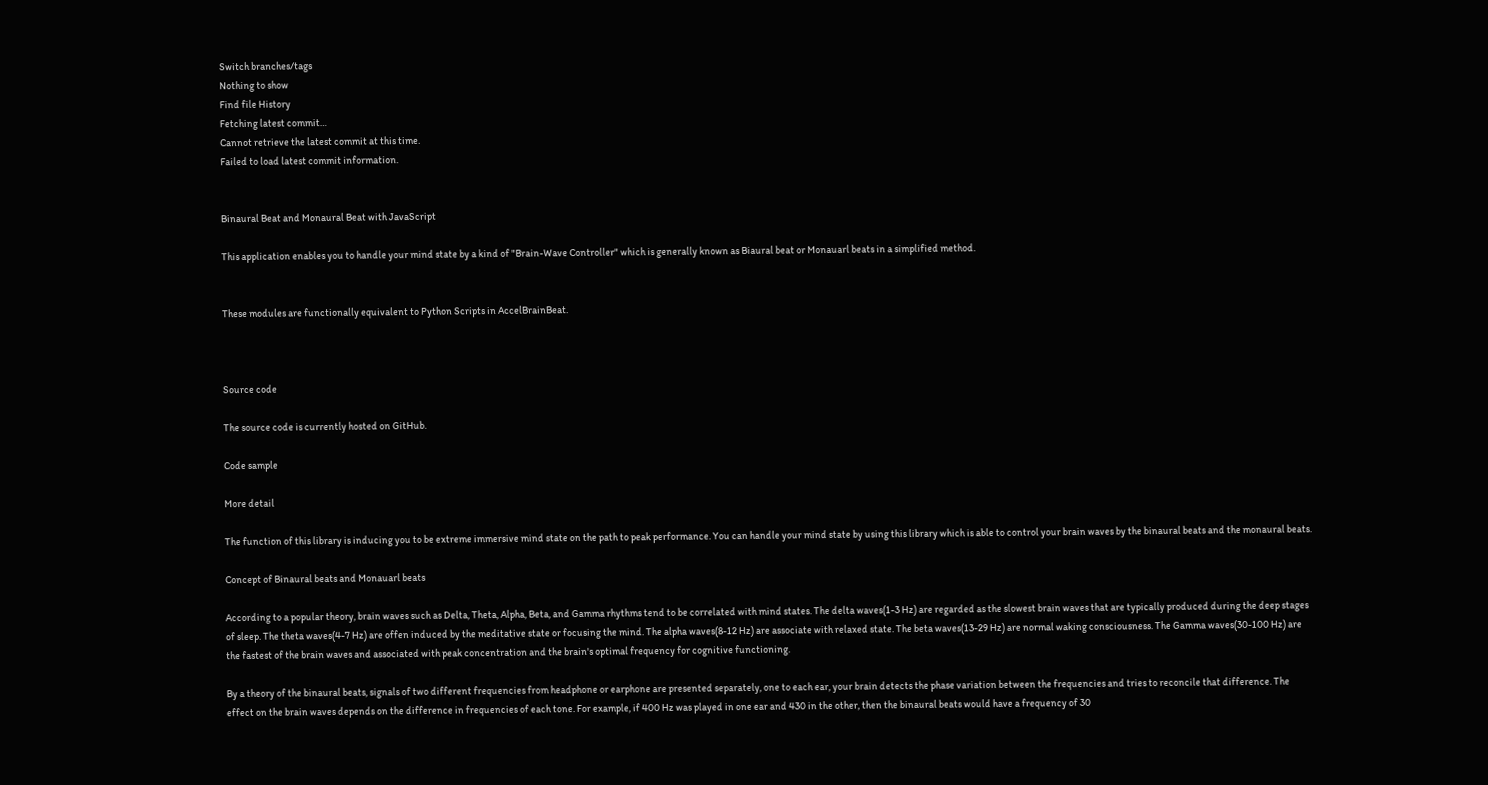Switch branches/tags
Nothing to show
Find file History
Fetching latest commit…
Cannot retrieve the latest commit at this time.
Failed to load latest commit information.


Binaural Beat and Monaural Beat with JavaScript

This application enables you to handle your mind state by a kind of "Brain-Wave Controller" which is generally known as Biaural beat or Monauarl beats in a simplified method.


These modules are functionally equivalent to Python Scripts in AccelBrainBeat.



Source code

The source code is currently hosted on GitHub.

Code sample

More detail

The function of this library is inducing you to be extreme immersive mind state on the path to peak performance. You can handle your mind state by using this library which is able to control your brain waves by the binaural beats and the monaural beats.

Concept of Binaural beats and Monauarl beats

According to a popular theory, brain waves such as Delta, Theta, Alpha, Beta, and Gamma rhythms tend to be correlated with mind states. The delta waves(1-3 Hz) are regarded as the slowest brain waves that are typically produced during the deep stages of sleep. The theta waves(4-7 Hz) are offen induced by the meditative state or focusing the mind. The alpha waves(8-12 Hz) are associate with relaxed state. The beta waves(13-29 Hz) are normal waking consciousness. The Gamma waves(30-100 Hz) are the fastest of the brain waves and associated with peak concentration and the brain's optimal frequency for cognitive functioning.

By a theory of the binaural beats, signals of two different frequencies from headphone or earphone are presented separately, one to each ear, your brain detects the phase variation between the frequencies and tries to reconcile that difference. The effect on the brain waves depends on the difference in frequencies of each tone. For example, if 400 Hz was played in one ear and 430 in the other, then the binaural beats would have a frequency of 30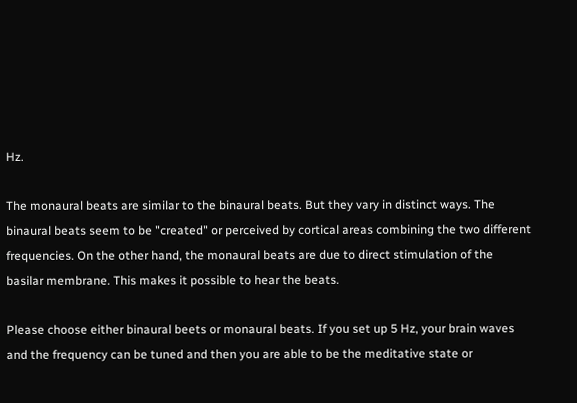Hz.

The monaural beats are similar to the binaural beats. But they vary in distinct ways. The binaural beats seem to be "created" or perceived by cortical areas combining the two different frequencies. On the other hand, the monaural beats are due to direct stimulation of the basilar membrane. This makes it possible to hear the beats.

Please choose either binaural beets or monaural beats. If you set up 5 Hz, your brain waves and the frequency can be tuned and then you are able to be the meditative state or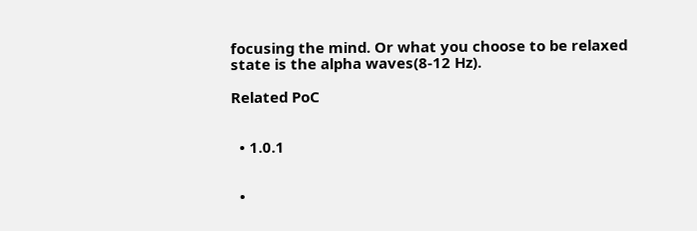focusing the mind. Or what you choose to be relaxed state is the alpha waves(8-12 Hz).

Related PoC


  • 1.0.1


  •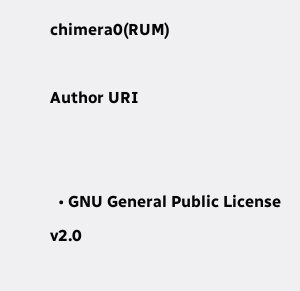chimera0(RUM)

Author URI


  • GNU General Public License v2.0